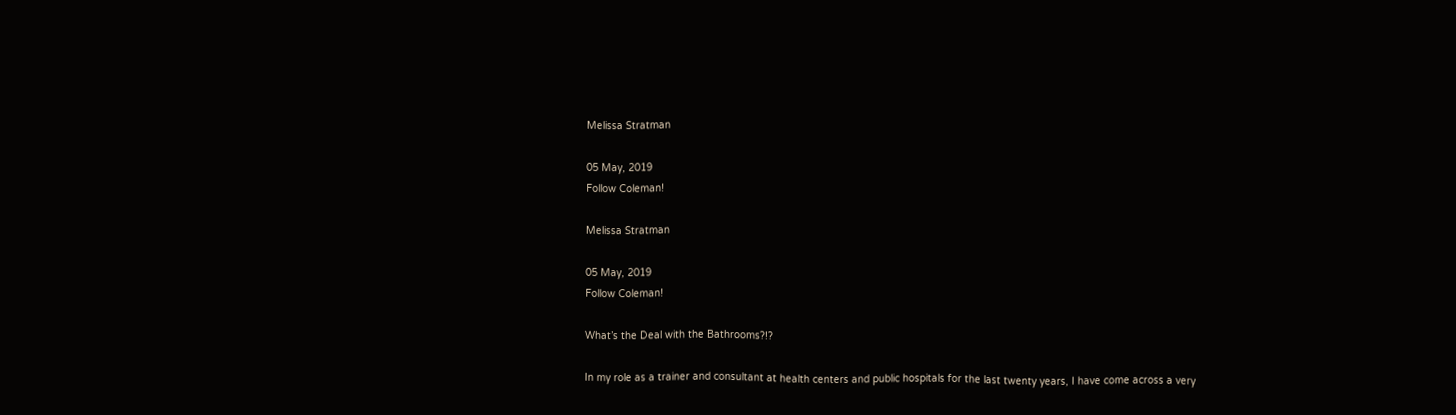Melissa Stratman

05 May, 2019
Follow Coleman!

Melissa Stratman

05 May, 2019
Follow Coleman!

What’s the Deal with the Bathrooms?!?

In my role as a trainer and consultant at health centers and public hospitals for the last twenty years, I have come across a very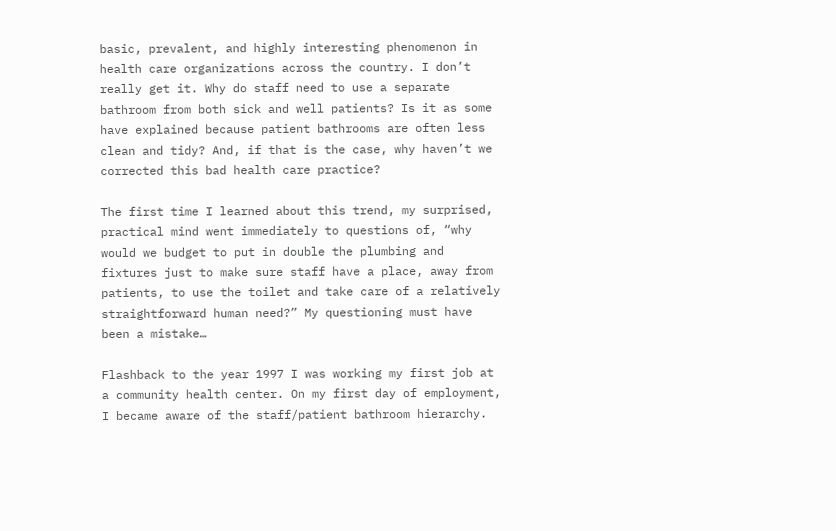basic, prevalent, and highly interesting phenomenon in health care organizations across the country. I don’t really get it. Why do staff need to use a separate bathroom from both sick and well patients? Is it as some have explained because patient bathrooms are often less clean and tidy? And, if that is the case, why haven’t we corrected this bad health care practice?

The first time I learned about this trend, my surprised, practical mind went immediately to questions of, “why would we budget to put in double the plumbing and fixtures just to make sure staff have a place, away from patients, to use the toilet and take care of a relatively straightforward human need?” My questioning must have been a mistake…

Flashback to the year 1997 I was working my first job at a community health center. On my first day of employment, I became aware of the staff/patient bathroom hierarchy.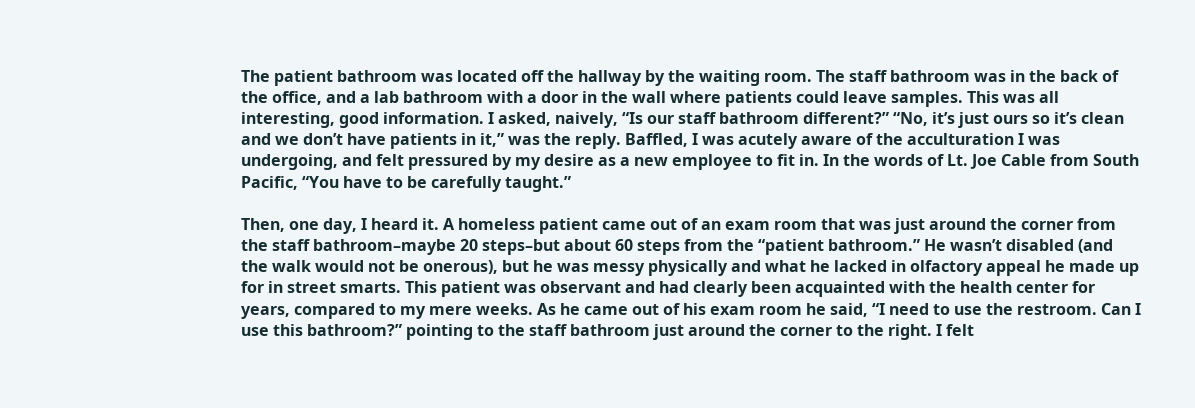The patient bathroom was located off the hallway by the waiting room. The staff bathroom was in the back of the office, and a lab bathroom with a door in the wall where patients could leave samples. This was all interesting, good information. I asked, naively, “Is our staff bathroom different?” “No, it’s just ours so it’s clean and we don’t have patients in it,” was the reply. Baffled, I was acutely aware of the acculturation I was undergoing, and felt pressured by my desire as a new employee to fit in. In the words of Lt. Joe Cable from South Pacific, “You have to be carefully taught.”

Then, one day, I heard it. A homeless patient came out of an exam room that was just around the corner from the staff bathroom–maybe 20 steps–but about 60 steps from the “patient bathroom.” He wasn’t disabled (and the walk would not be onerous), but he was messy physically and what he lacked in olfactory appeal he made up for in street smarts. This patient was observant and had clearly been acquainted with the health center for years, compared to my mere weeks. As he came out of his exam room he said, “I need to use the restroom. Can I use this bathroom?” pointing to the staff bathroom just around the corner to the right. I felt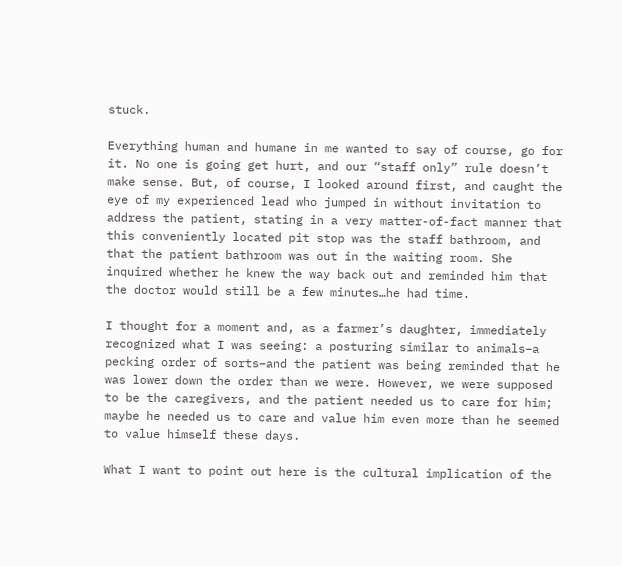stuck.

Everything human and humane in me wanted to say of course, go for it. No one is going get hurt, and our “staff only” rule doesn’t make sense. But, of course, I looked around first, and caught the eye of my experienced lead who jumped in without invitation to address the patient, stating in a very matter-of-fact manner that this conveniently located pit stop was the staff bathroom, and that the patient bathroom was out in the waiting room. She inquired whether he knew the way back out and reminded him that the doctor would still be a few minutes…he had time.

I thought for a moment and, as a farmer’s daughter, immediately recognized what I was seeing: a posturing similar to animals–a pecking order of sorts–and the patient was being reminded that he was lower down the order than we were. However, we were supposed to be the caregivers, and the patient needed us to care for him; maybe he needed us to care and value him even more than he seemed to value himself these days.

What I want to point out here is the cultural implication of the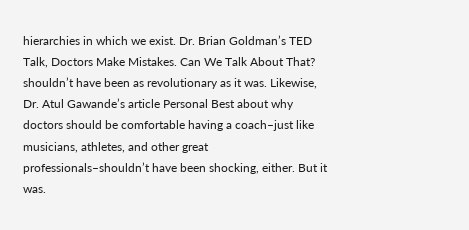hierarchies in which we exist. Dr. Brian Goldman’s TED Talk, Doctors Make Mistakes. Can We Talk About That? shouldn’t have been as revolutionary as it was. Likewise, Dr. Atul Gawande’s article Personal Best about why doctors should be comfortable having a coach–just like musicians, athletes, and other great professionals–shouldn’t have been shocking, either. But it was.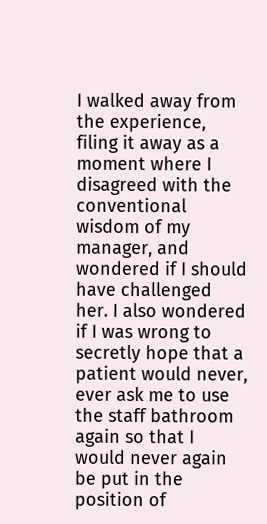I walked away from the experience, filing it away as a moment where I disagreed with the conventional wisdom of my manager, and wondered if I should have challenged her. I also wondered if I was wrong to secretly hope that a patient would never, ever ask me to use the staff bathroom again so that I would never again be put in the position of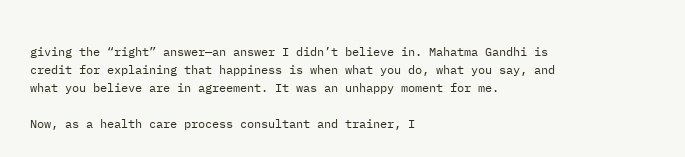giving the “right” answer—an answer I didn’t believe in. Mahatma Gandhi is credit for explaining that happiness is when what you do, what you say, and what you believe are in agreement. It was an unhappy moment for me.

Now, as a health care process consultant and trainer, I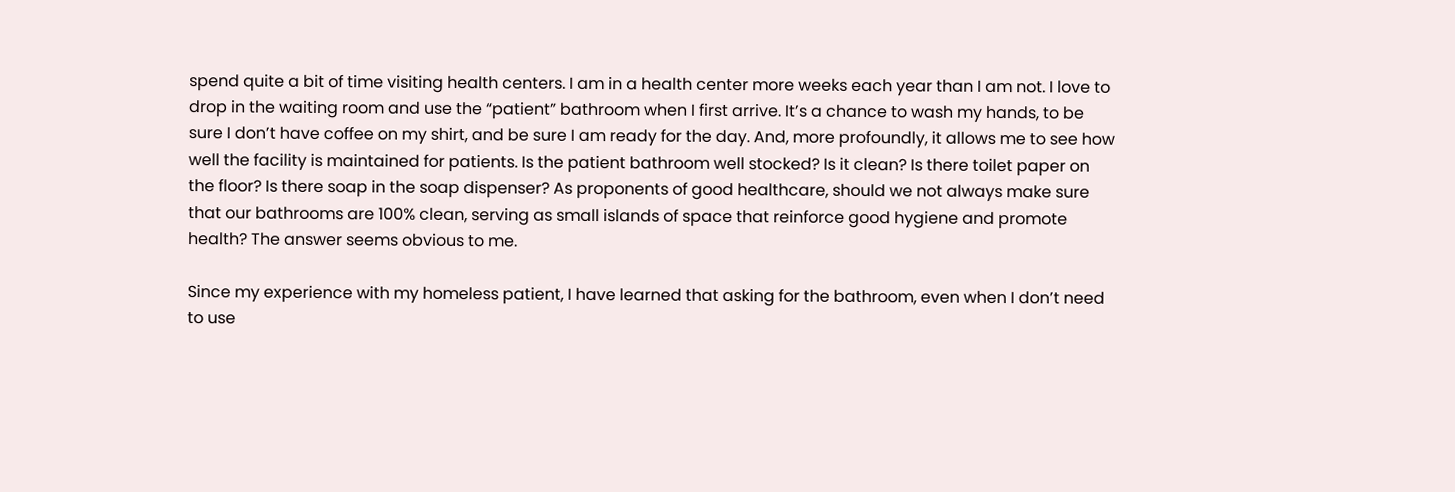spend quite a bit of time visiting health centers. I am in a health center more weeks each year than I am not. I love to drop in the waiting room and use the “patient” bathroom when I first arrive. It’s a chance to wash my hands, to be sure I don’t have coffee on my shirt, and be sure I am ready for the day. And, more profoundly, it allows me to see how well the facility is maintained for patients. Is the patient bathroom well stocked? Is it clean? Is there toilet paper on the floor? Is there soap in the soap dispenser? As proponents of good healthcare, should we not always make sure that our bathrooms are 100% clean, serving as small islands of space that reinforce good hygiene and promote health? The answer seems obvious to me.

Since my experience with my homeless patient, I have learned that asking for the bathroom, even when I don’t need to use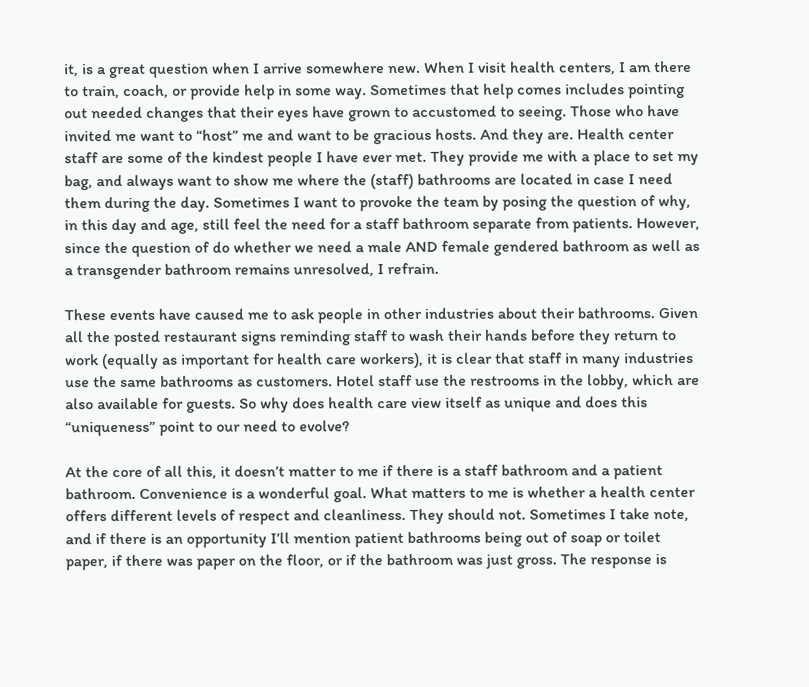it, is a great question when I arrive somewhere new. When I visit health centers, I am there to train, coach, or provide help in some way. Sometimes that help comes includes pointing out needed changes that their eyes have grown to accustomed to seeing. Those who have invited me want to “host” me and want to be gracious hosts. And they are. Health center staff are some of the kindest people I have ever met. They provide me with a place to set my bag, and always want to show me where the (staff) bathrooms are located in case I need them during the day. Sometimes I want to provoke the team by posing the question of why, in this day and age, still feel the need for a staff bathroom separate from patients. However, since the question of do whether we need a male AND female gendered bathroom as well as a transgender bathroom remains unresolved, I refrain.

These events have caused me to ask people in other industries about their bathrooms. Given all the posted restaurant signs reminding staff to wash their hands before they return to work (equally as important for health care workers), it is clear that staff in many industries use the same bathrooms as customers. Hotel staff use the restrooms in the lobby, which are also available for guests. So why does health care view itself as unique and does this “uniqueness” point to our need to evolve?

At the core of all this, it doesn’t matter to me if there is a staff bathroom and a patient bathroom. Convenience is a wonderful goal. What matters to me is whether a health center offers different levels of respect and cleanliness. They should not. Sometimes I take note, and if there is an opportunity I’ll mention patient bathrooms being out of soap or toilet paper, if there was paper on the floor, or if the bathroom was just gross. The response is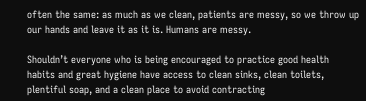often the same: as much as we clean, patients are messy, so we throw up our hands and leave it as it is. Humans are messy.

Shouldn’t everyone who is being encouraged to practice good health habits and great hygiene have access to clean sinks, clean toilets, plentiful soap, and a clean place to avoid contracting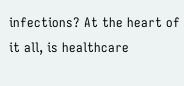infections? At the heart of it all, is healthcare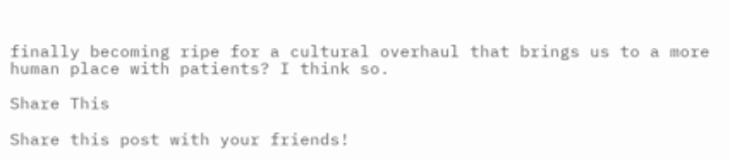finally becoming ripe for a cultural overhaul that brings us to a more human place with patients? I think so.

Share This

Share this post with your friends!